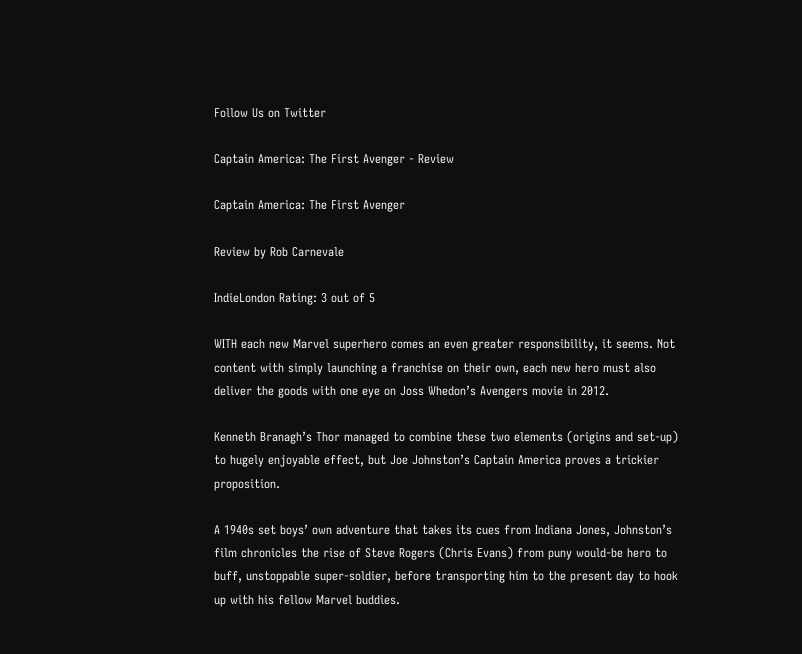Follow Us on Twitter

Captain America: The First Avenger - Review

Captain America: The First Avenger

Review by Rob Carnevale

IndieLondon Rating: 3 out of 5

WITH each new Marvel superhero comes an even greater responsibility, it seems. Not content with simply launching a franchise on their own, each new hero must also deliver the goods with one eye on Joss Whedon’s Avengers movie in 2012.

Kenneth Branagh’s Thor managed to combine these two elements (origins and set-up) to hugely enjoyable effect, but Joe Johnston’s Captain America proves a trickier proposition.

A 1940s set boys’ own adventure that takes its cues from Indiana Jones, Johnston’s film chronicles the rise of Steve Rogers (Chris Evans) from puny would-be hero to buff, unstoppable super-soldier, before transporting him to the present day to hook up with his fellow Marvel buddies.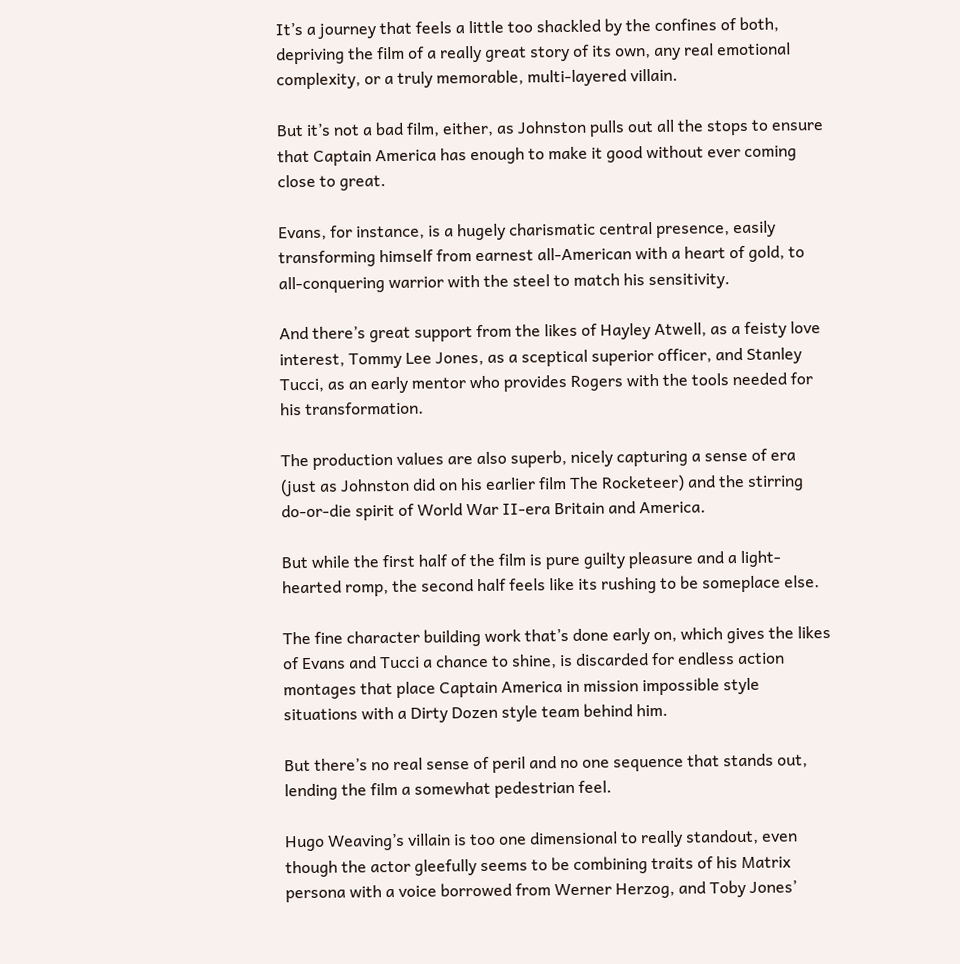It’s a journey that feels a little too shackled by the confines of both, depriving the film of a really great story of its own, any real emotional complexity, or a truly memorable, multi-layered villain.

But it’s not a bad film, either, as Johnston pulls out all the stops to ensure that Captain America has enough to make it good without ever coming close to great.

Evans, for instance, is a hugely charismatic central presence, easily transforming himself from earnest all-American with a heart of gold, to all-conquering warrior with the steel to match his sensitivity.

And there’s great support from the likes of Hayley Atwell, as a feisty love interest, Tommy Lee Jones, as a sceptical superior officer, and Stanley Tucci, as an early mentor who provides Rogers with the tools needed for his transformation.

The production values are also superb, nicely capturing a sense of era (just as Johnston did on his earlier film The Rocketeer) and the stirring do-or-die spirit of World War II-era Britain and America.

But while the first half of the film is pure guilty pleasure and a light-hearted romp, the second half feels like its rushing to be someplace else.

The fine character building work that’s done early on, which gives the likes of Evans and Tucci a chance to shine, is discarded for endless action montages that place Captain America in mission impossible style situations with a Dirty Dozen style team behind him.

But there’s no real sense of peril and no one sequence that stands out, lending the film a somewhat pedestrian feel.

Hugo Weaving’s villain is too one dimensional to really standout, even though the actor gleefully seems to be combining traits of his Matrix persona with a voice borrowed from Werner Herzog, and Toby Jones’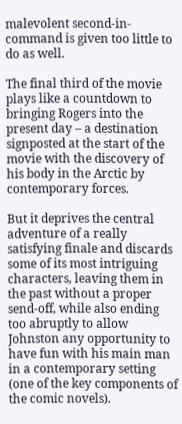malevolent second-in-command is given too little to do as well.

The final third of the movie plays like a countdown to bringing Rogers into the present day – a destination signposted at the start of the movie with the discovery of his body in the Arctic by contemporary forces.

But it deprives the central adventure of a really satisfying finale and discards some of its most intriguing characters, leaving them in the past without a proper send-off, while also ending too abruptly to allow Johnston any opportunity to have fun with his main man in a contemporary setting (one of the key components of the comic novels).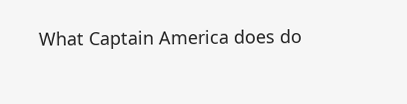What Captain America does do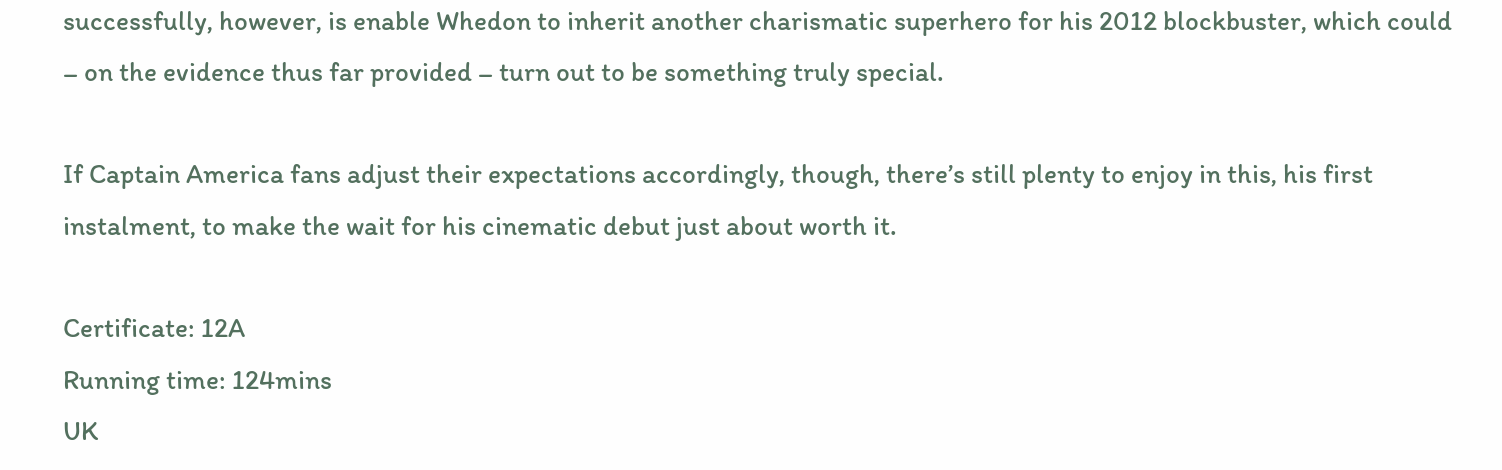successfully, however, is enable Whedon to inherit another charismatic superhero for his 2012 blockbuster, which could – on the evidence thus far provided – turn out to be something truly special.

If Captain America fans adjust their expectations accordingly, though, there’s still plenty to enjoy in this, his first instalment, to make the wait for his cinematic debut just about worth it.

Certificate: 12A
Running time: 124mins
UK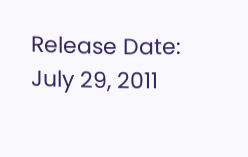Release Date: July 29, 2011